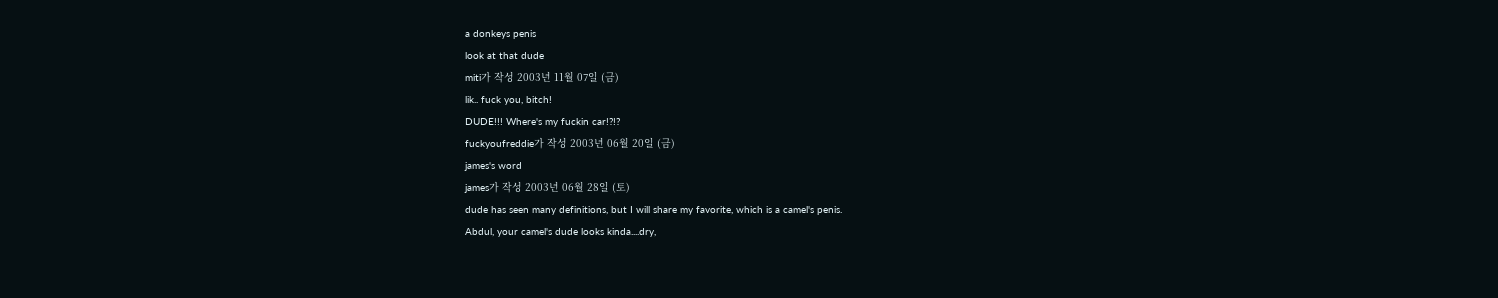a donkeys penis
look at that dude
miti가 작성 2003년 11월 07일 (금)
lik.. fuck you, bitch!
DUDE!!! Where's my fuckin car!?!?
fuckyoufreddie가 작성 2003년 06월 20일 (금)
james's word
james가 작성 2003년 06월 28일 (토)
dude has seen many definitions, but I will share my favorite, which is a camel's penis.
Abdul, your camel's dude looks kinda....dry,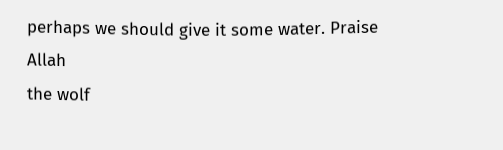perhaps we should give it some water. Praise Allah
the wolf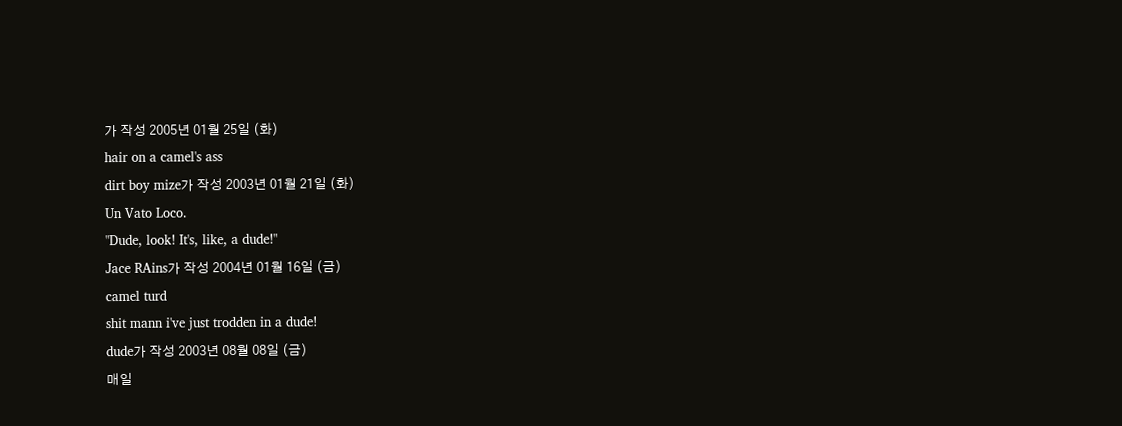가 작성 2005년 01월 25일 (화)
hair on a camel's ass
dirt boy mize가 작성 2003년 01월 21일 (화)
Un Vato Loco.
"Dude, look! It's, like, a dude!"
Jace RAins가 작성 2004년 01월 16일 (금)
camel turd
shit mann i've just trodden in a dude!
dude가 작성 2003년 08월 08일 (금)
매일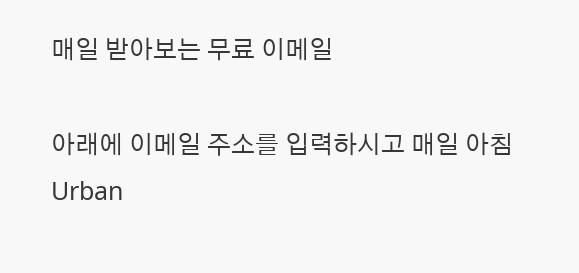매일 받아보는 무료 이메일

아래에 이메일 주소를 입력하시고 매일 아침 Urban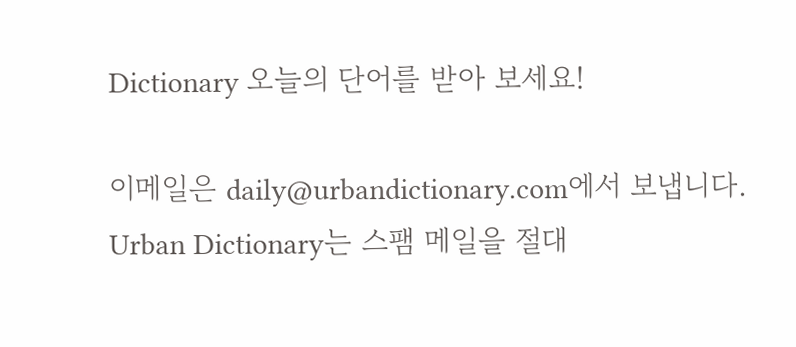Dictionary 오늘의 단어를 받아 보세요!

이메일은 daily@urbandictionary.com에서 보냅니다. Urban Dictionary는 스팸 메일을 절대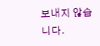보내지 않습니다.